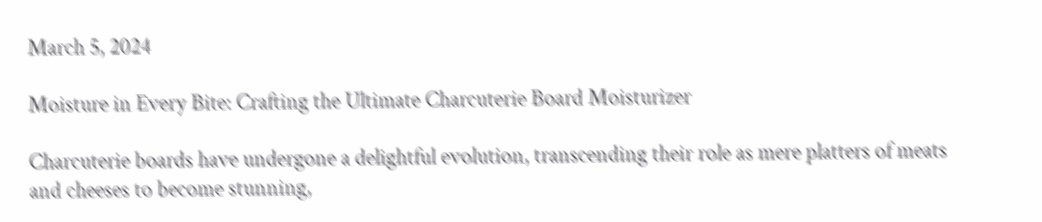March 5, 2024

Moisture in Every Bite: Crafting the Ultimate Charcuterie Board Moisturizer

Charcuterie boards have undergone a delightful evolution, transcending their role as mere platters of meats and cheeses to become stunning,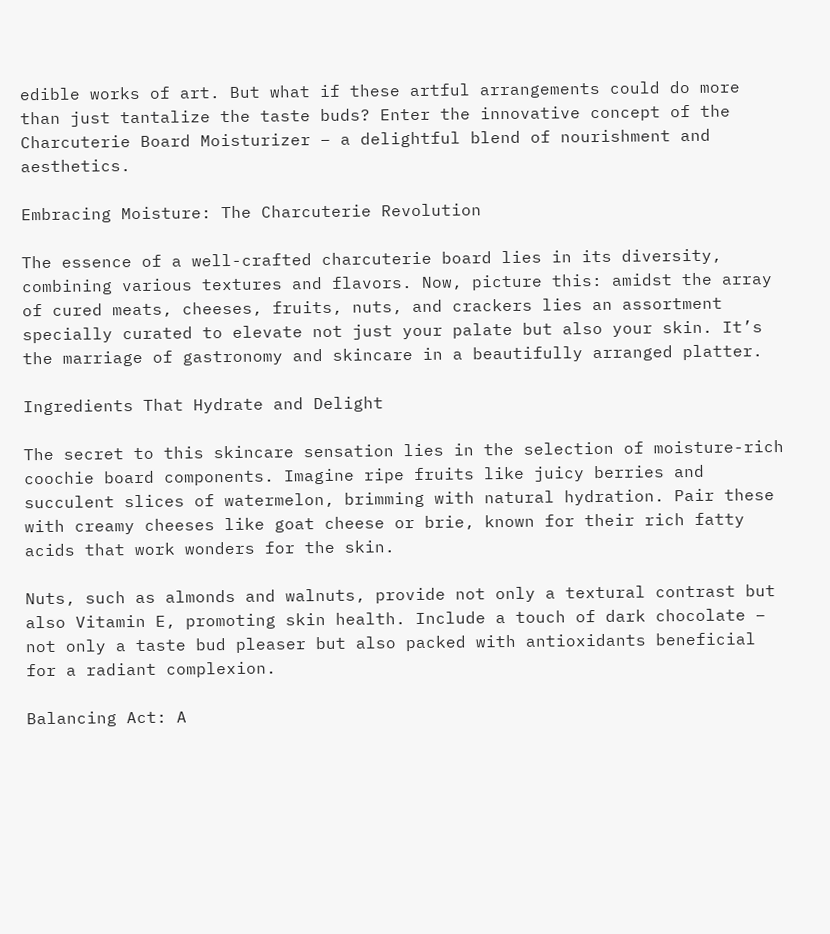edible works of art. But what if these artful arrangements could do more than just tantalize the taste buds? Enter the innovative concept of the Charcuterie Board Moisturizer – a delightful blend of nourishment and aesthetics.

Embracing Moisture: The Charcuterie Revolution

The essence of a well-crafted charcuterie board lies in its diversity, combining various textures and flavors. Now, picture this: amidst the array of cured meats, cheeses, fruits, nuts, and crackers lies an assortment specially curated to elevate not just your palate but also your skin. It’s the marriage of gastronomy and skincare in a beautifully arranged platter.

Ingredients That Hydrate and Delight

The secret to this skincare sensation lies in the selection of moisture-rich coochie board components. Imagine ripe fruits like juicy berries and succulent slices of watermelon, brimming with natural hydration. Pair these with creamy cheeses like goat cheese or brie, known for their rich fatty acids that work wonders for the skin.

Nuts, such as almonds and walnuts, provide not only a textural contrast but also Vitamin E, promoting skin health. Include a touch of dark chocolate – not only a taste bud pleaser but also packed with antioxidants beneficial for a radiant complexion.

Balancing Act: A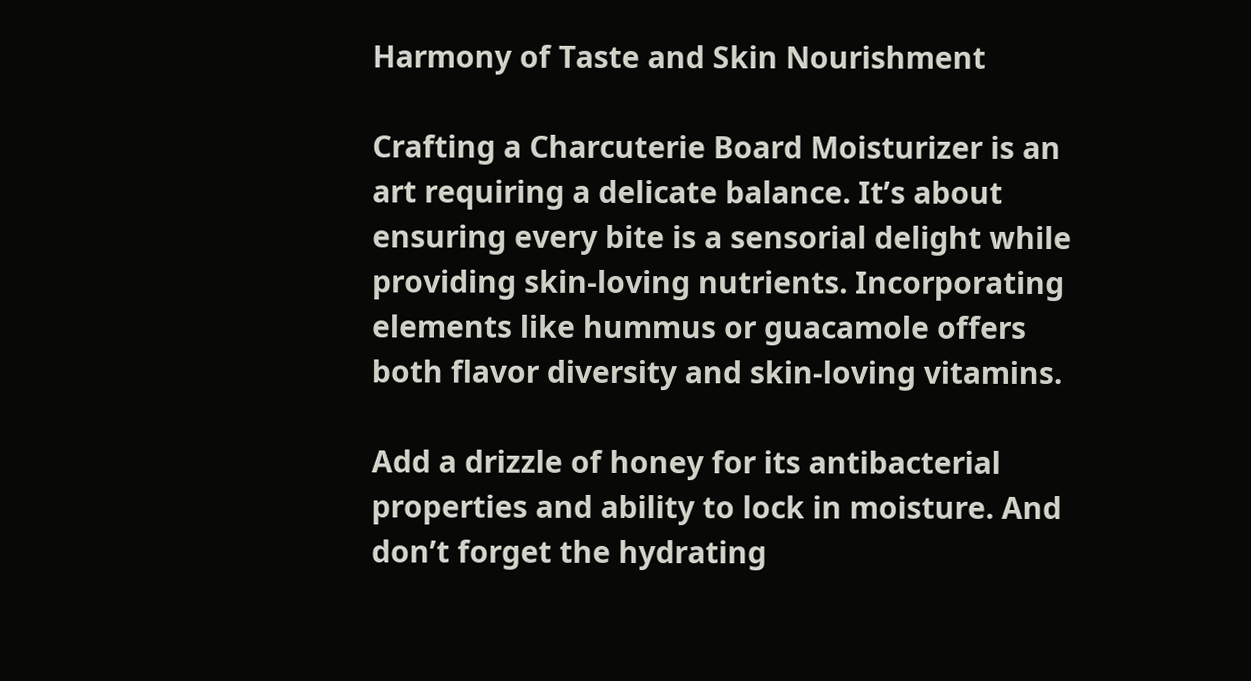Harmony of Taste and Skin Nourishment

Crafting a Charcuterie Board Moisturizer is an art requiring a delicate balance. It’s about ensuring every bite is a sensorial delight while providing skin-loving nutrients. Incorporating elements like hummus or guacamole offers both flavor diversity and skin-loving vitamins.

Add a drizzle of honey for its antibacterial properties and ability to lock in moisture. And don’t forget the hydrating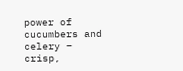power of cucumbers and celery – crisp,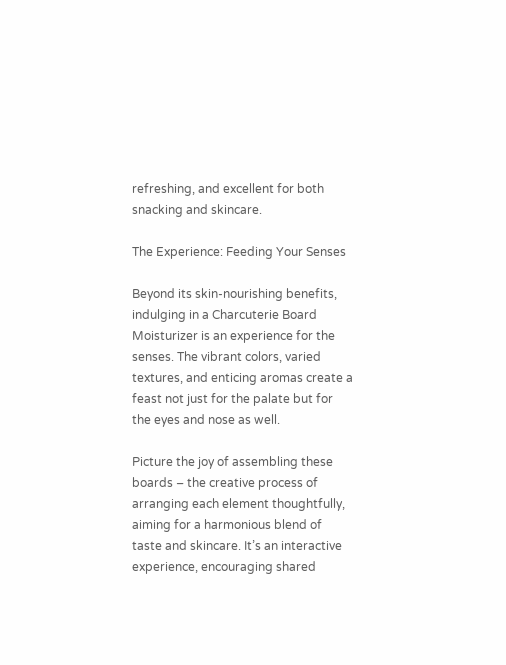refreshing, and excellent for both snacking and skincare.

The Experience: Feeding Your Senses

Beyond its skin-nourishing benefits, indulging in a Charcuterie Board Moisturizer is an experience for the senses. The vibrant colors, varied textures, and enticing aromas create a feast not just for the palate but for the eyes and nose as well.

Picture the joy of assembling these boards – the creative process of arranging each element thoughtfully, aiming for a harmonious blend of taste and skincare. It’s an interactive experience, encouraging shared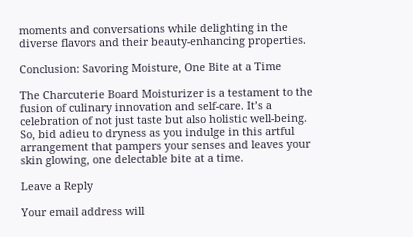moments and conversations while delighting in the diverse flavors and their beauty-enhancing properties.

Conclusion: Savoring Moisture, One Bite at a Time

The Charcuterie Board Moisturizer is a testament to the fusion of culinary innovation and self-care. It’s a celebration of not just taste but also holistic well-being. So, bid adieu to dryness as you indulge in this artful arrangement that pampers your senses and leaves your skin glowing, one delectable bite at a time.

Leave a Reply

Your email address will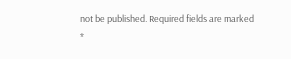not be published. Required fields are marked *